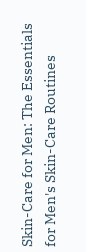Skin-Care for Men: The Essentials for Men's Skin-Care Routines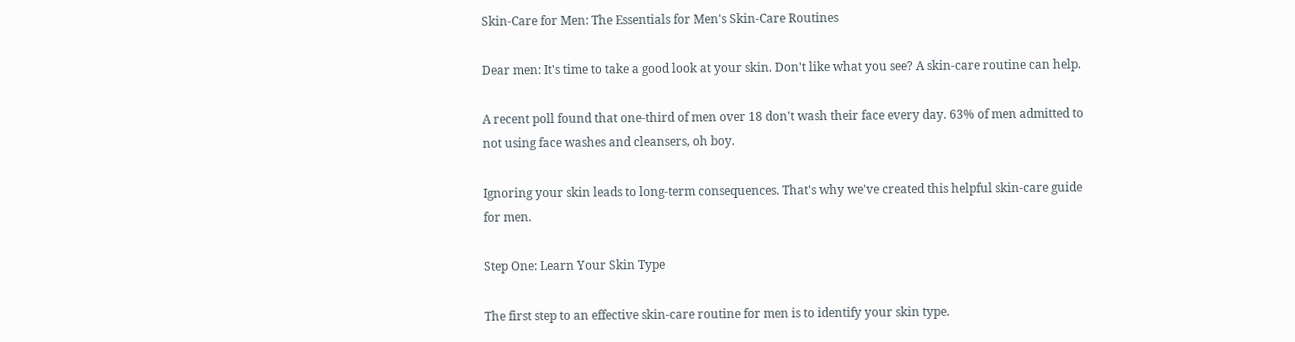Skin-Care for Men: The Essentials for Men's Skin-Care Routines

Dear men: It's time to take a good look at your skin. Don't like what you see? A skin-care routine can help.

A recent poll found that one-third of men over 18 don't wash their face every day. 63% of men admitted to not using face washes and cleansers, oh boy.

Ignoring your skin leads to long-term consequences. That's why we've created this helpful skin-care guide for men.

Step One: Learn Your Skin Type

The first step to an effective skin-care routine for men is to identify your skin type.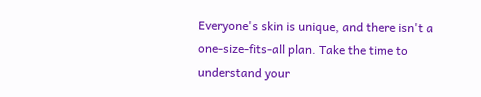Everyone's skin is unique, and there isn't a one-size-fits-all plan. Take the time to understand your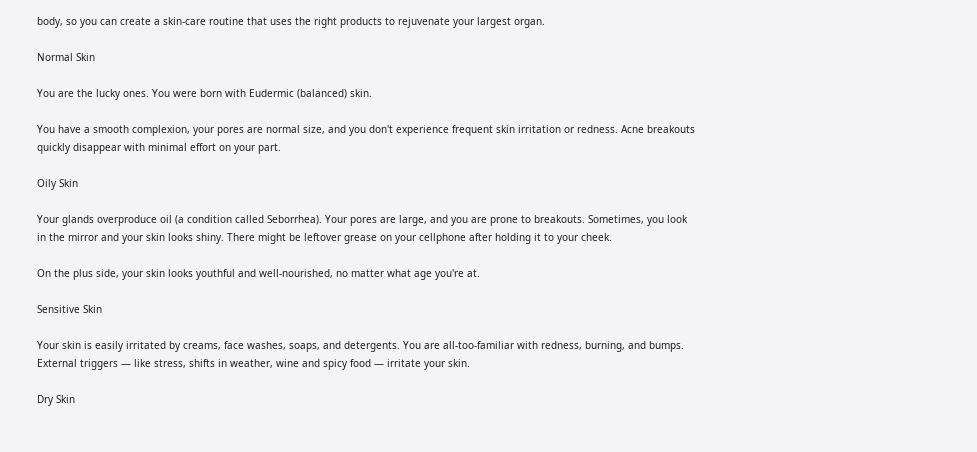body, so you can create a skin-care routine that uses the right products to rejuvenate your largest organ.

Normal Skin

You are the lucky ones. You were born with Eudermic (balanced) skin.

You have a smooth complexion, your pores are normal size, and you don't experience frequent skin irritation or redness. Acne breakouts quickly disappear with minimal effort on your part.

Oily Skin

Your glands overproduce oil (a condition called Seborrhea). Your pores are large, and you are prone to breakouts. Sometimes, you look in the mirror and your skin looks shiny. There might be leftover grease on your cellphone after holding it to your cheek.

On the plus side, your skin looks youthful and well-nourished, no matter what age you're at.

Sensitive Skin

Your skin is easily irritated by creams, face washes, soaps, and detergents. You are all-too-familiar with redness, burning, and bumps. External triggers — like stress, shifts in weather, wine and spicy food — irritate your skin.

Dry Skin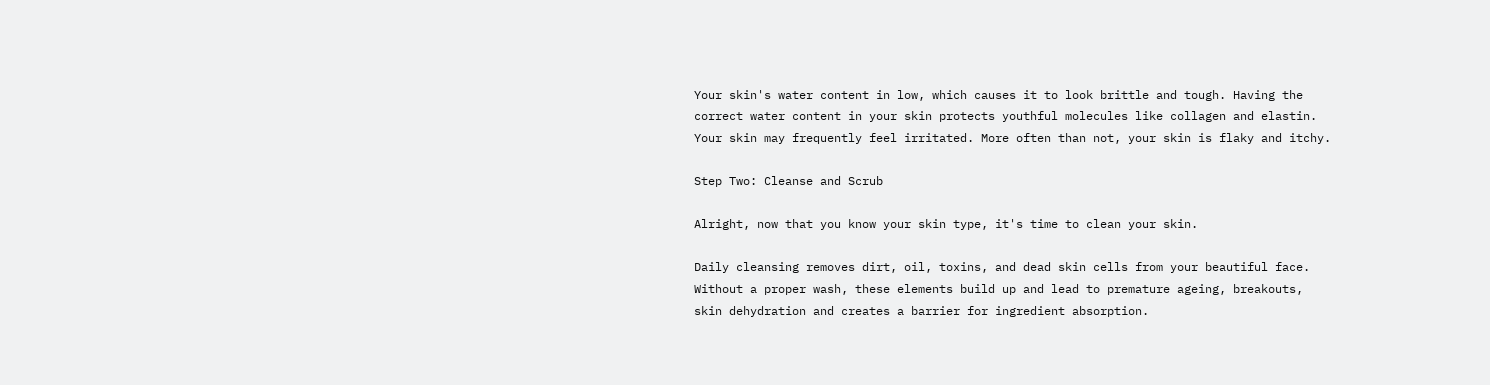Your skin's water content in low, which causes it to look brittle and tough. Having the correct water content in your skin protects youthful molecules like collagen and elastin. Your skin may frequently feel irritated. More often than not, your skin is flaky and itchy.

Step Two: Cleanse and Scrub

Alright, now that you know your skin type, it's time to clean your skin.

Daily cleansing removes dirt, oil, toxins, and dead skin cells from your beautiful face. Without a proper wash, these elements build up and lead to premature ageing, breakouts, skin dehydration and creates a barrier for ingredient absorption.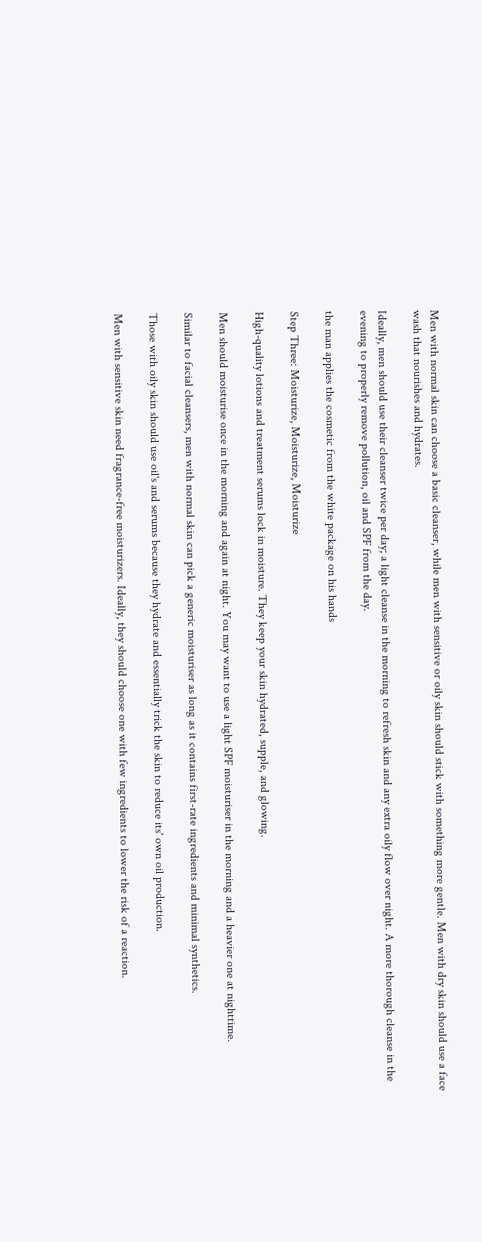Men with normal skin can choose a basic cleanser, while men with sensitive or oily skin should stick with something more gentle. Men with dry skin should use a face wash that nourishes and hydrates.

Ideally, men should use their cleanser twice per day; a light cleanse in the morning to refresh skin and any extra oily flow over night. A more thorough cleanse in the evening to properly remove pollution, oil and SPF from the day.

the man applies the cosmetic from the white package on his hands

Step Three: Moisturize, Moisturize, Moisturize

High-quality lotions and treatment serums lock in moisture. They keep your skin hydrated, supple, and glowing.

Men should moisturise once in the morning and again at night. You may want to use a light SPF moisturiser in the morning and a heavier one at nighttime.

Similar to facial cleansers, men with normal skin can pick a generic moisturiser as long as it contains first-rate ingredients and minimal synthetics.

Those with oily skin should use oil's and serums because they hydrate and essentially trick the skin to reduce its' own oil production.

Men with sensitive skin need fragrance-free moisturizers. Ideally, they should choose one with few ingredients to lower the risk of a reaction.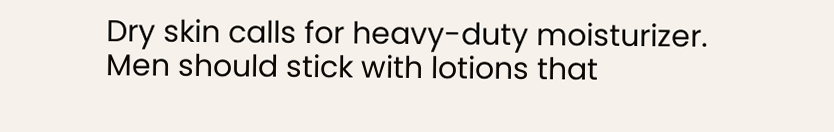Dry skin calls for heavy-duty moisturizer. Men should stick with lotions that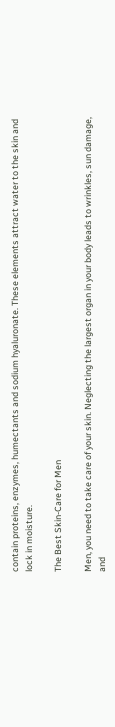contain proteins, enzymes, humectants and sodium hyaluronate. These elements attract water to the skin and lock in moisture.

The Best Skin-Care for Men

Men, you need to take care of your skin. Neglecting the largest organ in your body leads to wrinkles, sun damage, and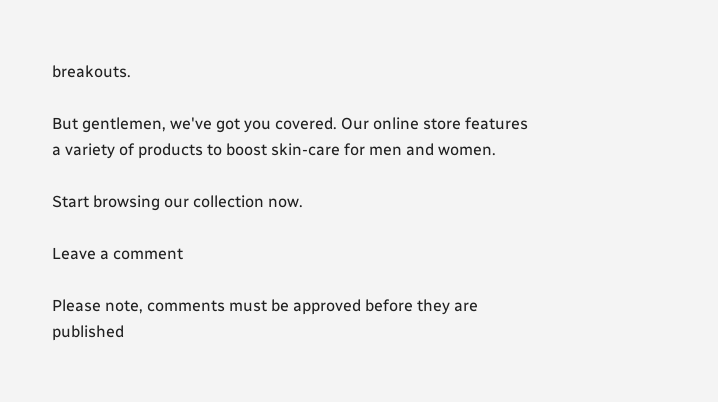breakouts.

But gentlemen, we've got you covered. Our online store features a variety of products to boost skin-care for men and women.

Start browsing our collection now.

Leave a comment

Please note, comments must be approved before they are published